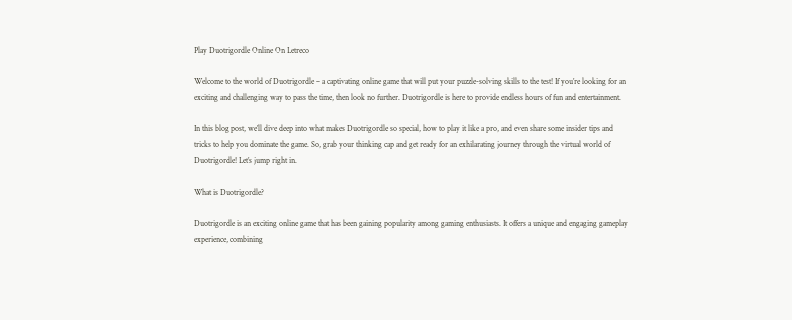Play Duotrigordle Online On Letreco

Welcome to the world of Duotrigordle – a captivating online game that will put your puzzle-solving skills to the test! If you’re looking for an exciting and challenging way to pass the time, then look no further. Duotrigordle is here to provide endless hours of fun and entertainment.

In this blog post, we’ll dive deep into what makes Duotrigordle so special, how to play it like a pro, and even share some insider tips and tricks to help you dominate the game. So, grab your thinking cap and get ready for an exhilarating journey through the virtual world of Duotrigordle! Let’s jump right in.

What is Duotrigordle?

Duotrigordle is an exciting online game that has been gaining popularity among gaming enthusiasts. It offers a unique and engaging gameplay experience, combining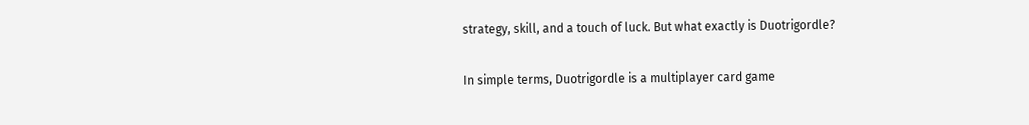strategy, skill, and a touch of luck. But what exactly is Duotrigordle?

In simple terms, Duotrigordle is a multiplayer card game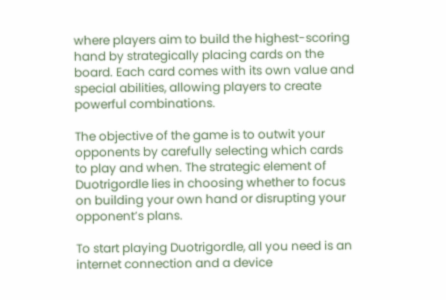where players aim to build the highest-scoring hand by strategically placing cards on the board. Each card comes with its own value and special abilities, allowing players to create powerful combinations.

The objective of the game is to outwit your opponents by carefully selecting which cards to play and when. The strategic element of Duotrigordle lies in choosing whether to focus on building your own hand or disrupting your opponent’s plans.

To start playing Duotrigordle, all you need is an internet connection and a device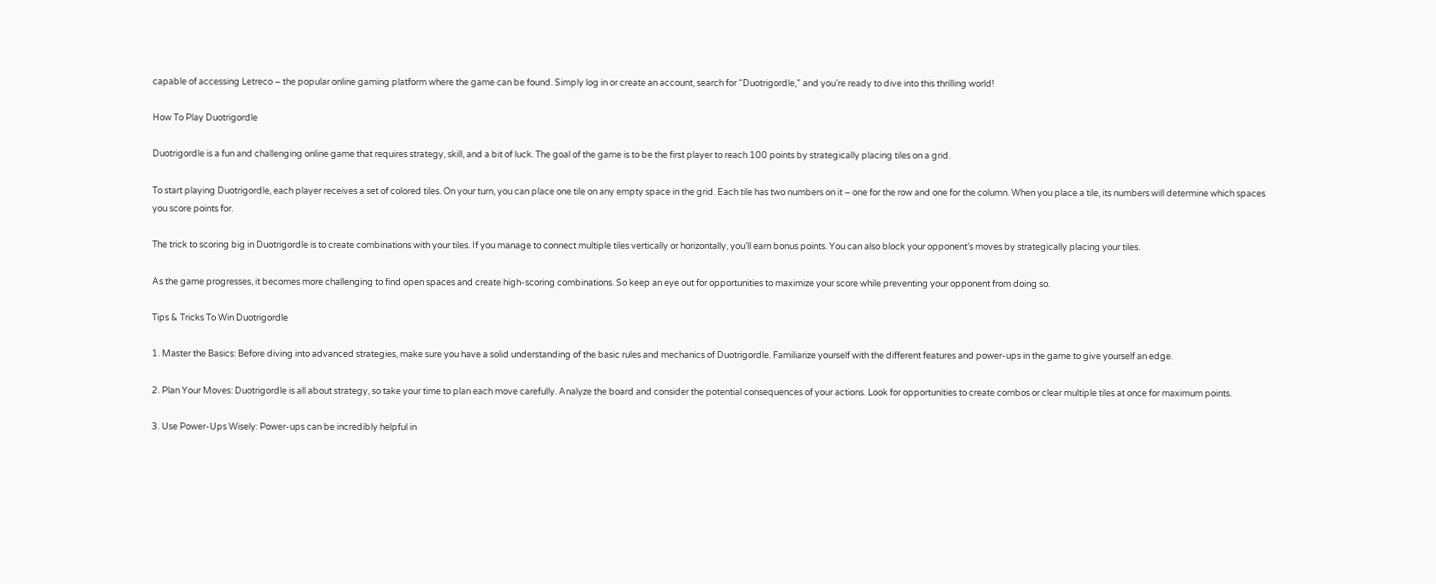capable of accessing Letreco – the popular online gaming platform where the game can be found. Simply log in or create an account, search for “Duotrigordle,” and you’re ready to dive into this thrilling world!

How To Play Duotrigordle

Duotrigordle is a fun and challenging online game that requires strategy, skill, and a bit of luck. The goal of the game is to be the first player to reach 100 points by strategically placing tiles on a grid.

To start playing Duotrigordle, each player receives a set of colored tiles. On your turn, you can place one tile on any empty space in the grid. Each tile has two numbers on it – one for the row and one for the column. When you place a tile, its numbers will determine which spaces you score points for.

The trick to scoring big in Duotrigordle is to create combinations with your tiles. If you manage to connect multiple tiles vertically or horizontally, you’ll earn bonus points. You can also block your opponent’s moves by strategically placing your tiles.

As the game progresses, it becomes more challenging to find open spaces and create high-scoring combinations. So keep an eye out for opportunities to maximize your score while preventing your opponent from doing so.

Tips & Tricks To Win Duotrigordle

1. Master the Basics: Before diving into advanced strategies, make sure you have a solid understanding of the basic rules and mechanics of Duotrigordle. Familiarize yourself with the different features and power-ups in the game to give yourself an edge.

2. Plan Your Moves: Duotrigordle is all about strategy, so take your time to plan each move carefully. Analyze the board and consider the potential consequences of your actions. Look for opportunities to create combos or clear multiple tiles at once for maximum points.

3. Use Power-Ups Wisely: Power-ups can be incredibly helpful in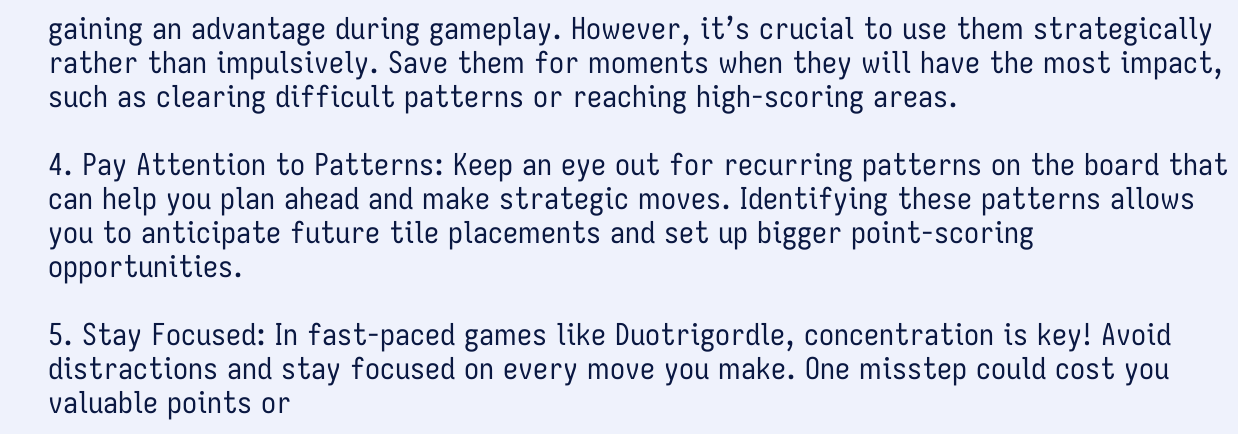gaining an advantage during gameplay. However, it’s crucial to use them strategically rather than impulsively. Save them for moments when they will have the most impact, such as clearing difficult patterns or reaching high-scoring areas.

4. Pay Attention to Patterns: Keep an eye out for recurring patterns on the board that can help you plan ahead and make strategic moves. Identifying these patterns allows you to anticipate future tile placements and set up bigger point-scoring opportunities.

5. Stay Focused: In fast-paced games like Duotrigordle, concentration is key! Avoid distractions and stay focused on every move you make. One misstep could cost you valuable points or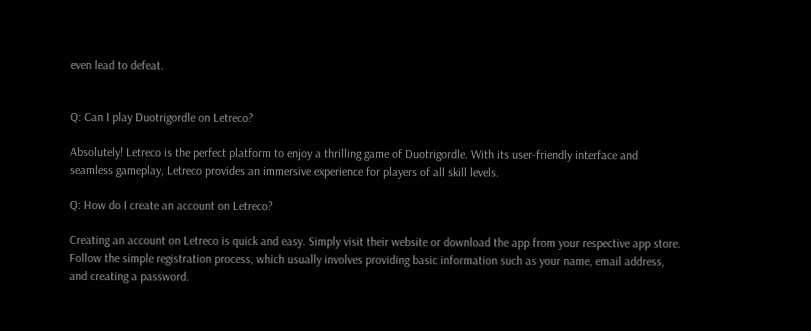even lead to defeat.


Q: Can I play Duotrigordle on Letreco?

Absolutely! Letreco is the perfect platform to enjoy a thrilling game of Duotrigordle. With its user-friendly interface and seamless gameplay, Letreco provides an immersive experience for players of all skill levels.

Q: How do I create an account on Letreco?

Creating an account on Letreco is quick and easy. Simply visit their website or download the app from your respective app store. Follow the simple registration process, which usually involves providing basic information such as your name, email address, and creating a password.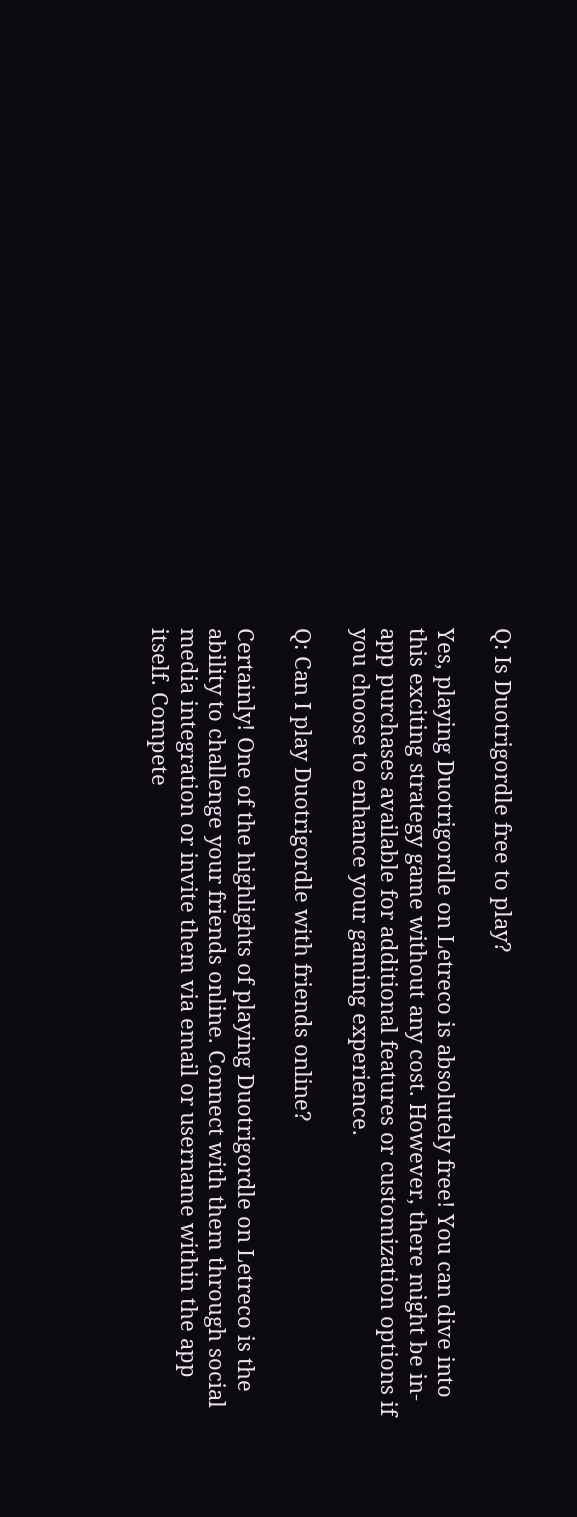Q: Is Duotrigordle free to play?

Yes, playing Duotrigordle on Letreco is absolutely free! You can dive into this exciting strategy game without any cost. However, there might be in-app purchases available for additional features or customization options if you choose to enhance your gaming experience.

Q: Can I play Duotrigordle with friends online?

Certainly! One of the highlights of playing Duotrigordle on Letreco is the ability to challenge your friends online. Connect with them through social media integration or invite them via email or username within the app itself. Compete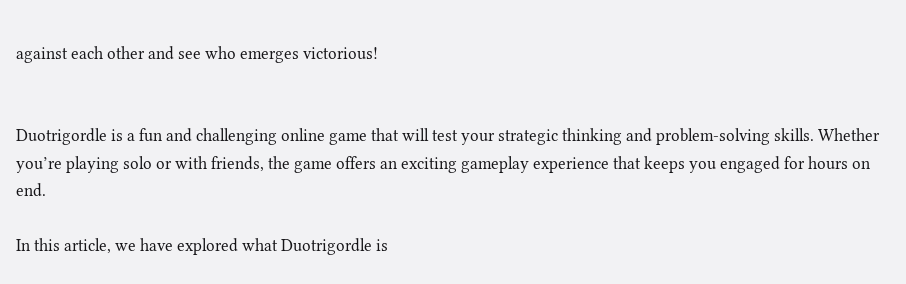against each other and see who emerges victorious!


Duotrigordle is a fun and challenging online game that will test your strategic thinking and problem-solving skills. Whether you’re playing solo or with friends, the game offers an exciting gameplay experience that keeps you engaged for hours on end.

In this article, we have explored what Duotrigordle is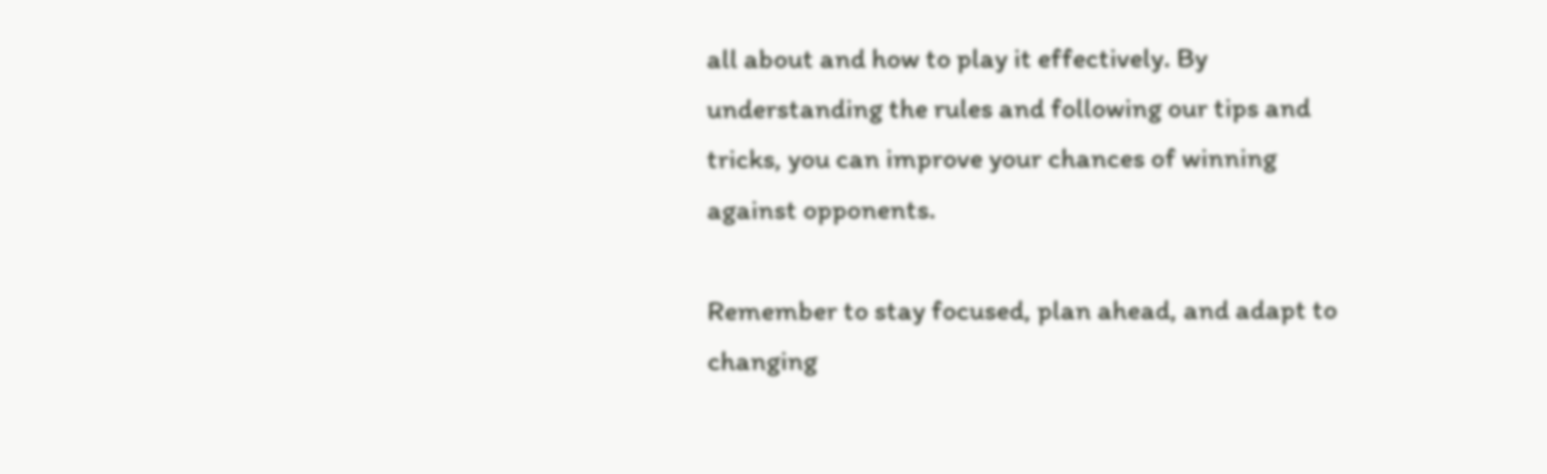all about and how to play it effectively. By understanding the rules and following our tips and tricks, you can improve your chances of winning against opponents.

Remember to stay focused, plan ahead, and adapt to changing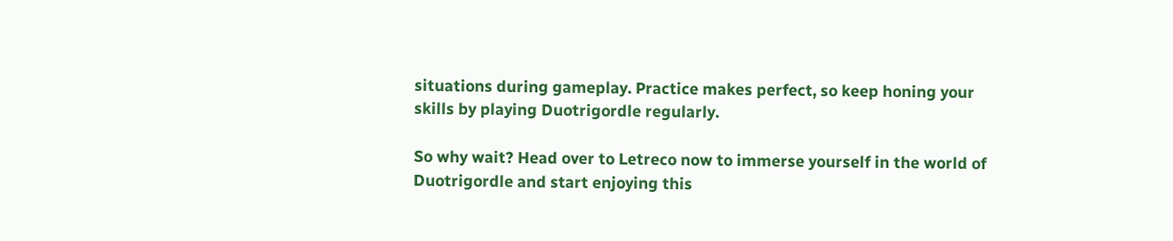situations during gameplay. Practice makes perfect, so keep honing your skills by playing Duotrigordle regularly.

So why wait? Head over to Letreco now to immerse yourself in the world of Duotrigordle and start enjoying this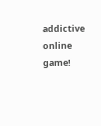addictive online game!